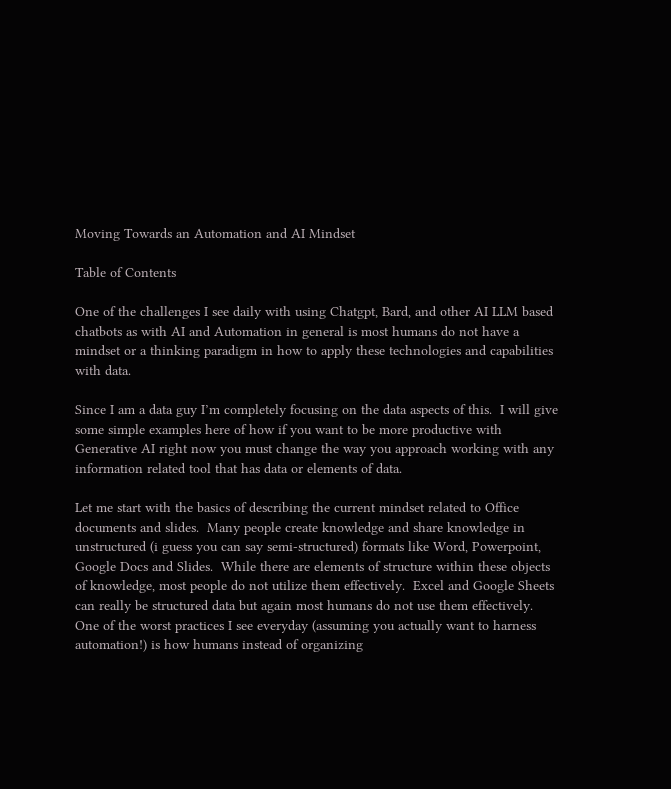Moving Towards an Automation and AI Mindset

Table of Contents

One of the challenges I see daily with using Chatgpt, Bard, and other AI LLM based chatbots as with AI and Automation in general is most humans do not have a mindset or a thinking paradigm in how to apply these technologies and capabilities with data.

Since I am a data guy I’m completely focusing on the data aspects of this.  I will give some simple examples here of how if you want to be more productive with Generative AI right now you must change the way you approach working with any information related tool that has data or elements of data.

Let me start with the basics of describing the current mindset related to Office documents and slides.  Many people create knowledge and share knowledge in unstructured (i guess you can say semi-structured) formats like Word, Powerpoint, Google Docs and Slides.  While there are elements of structure within these objects of knowledge, most people do not utilize them effectively.  Excel and Google Sheets can really be structured data but again most humans do not use them effectively.  One of the worst practices I see everyday (assuming you actually want to harness automation!) is how humans instead of organizing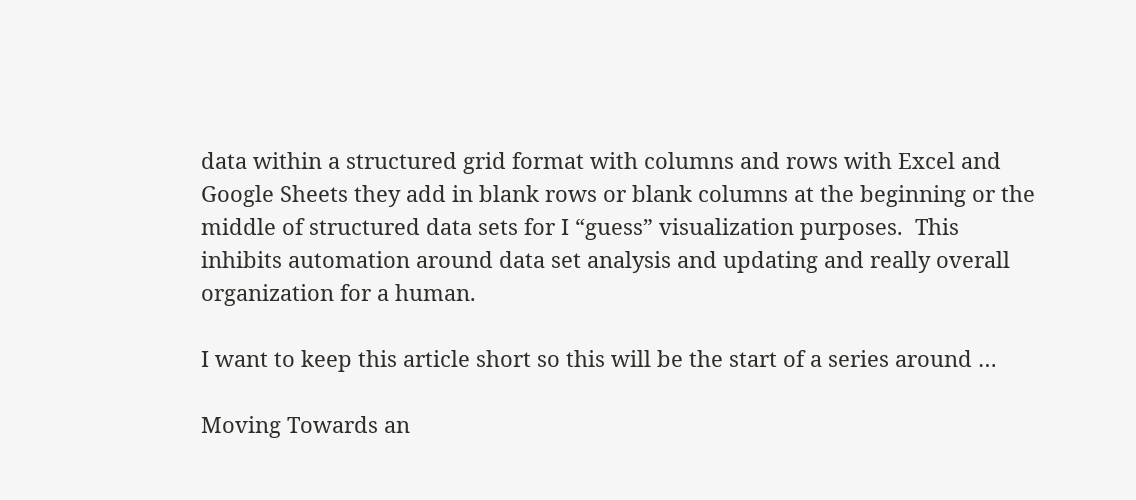data within a structured grid format with columns and rows with Excel and Google Sheets they add in blank rows or blank columns at the beginning or the middle of structured data sets for I “guess” visualization purposes.  This inhibits automation around data set analysis and updating and really overall organization for a human.

I want to keep this article short so this will be the start of a series around …

Moving Towards an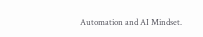Automation and AI Mindset.